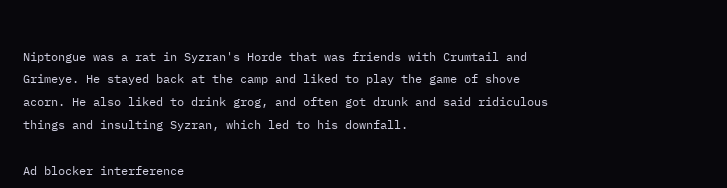Niptongue was a rat in Syzran's Horde that was friends with Crumtail and Grimeye. He stayed back at the camp and liked to play the game of shove acorn. He also liked to drink grog, and often got drunk and said ridiculous things and insulting Syzran, which led to his downfall.

Ad blocker interference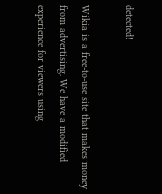detected!

Wikia is a free-to-use site that makes money from advertising. We have a modified experience for viewers using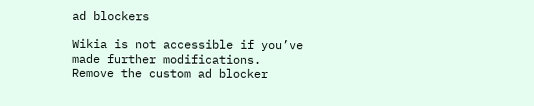ad blockers

Wikia is not accessible if you’ve made further modifications. Remove the custom ad blocker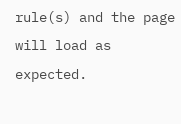rule(s) and the page will load as expected.